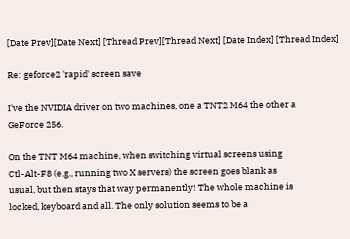[Date Prev][Date Next] [Thread Prev][Thread Next] [Date Index] [Thread Index]

Re: geforce2 'rapid' screen save

I've the NVIDIA driver on two machines, one a TNT2 M64 the other a
GeForce 256.

On the TNT M64 machine, when switching virtual screens using
Ctl-Alt-F8 (e.g., running two X servers) the screen goes blank as
usual, but then stays that way permanently! The whole machine is
locked, keyboard and all. The only solution seems to be a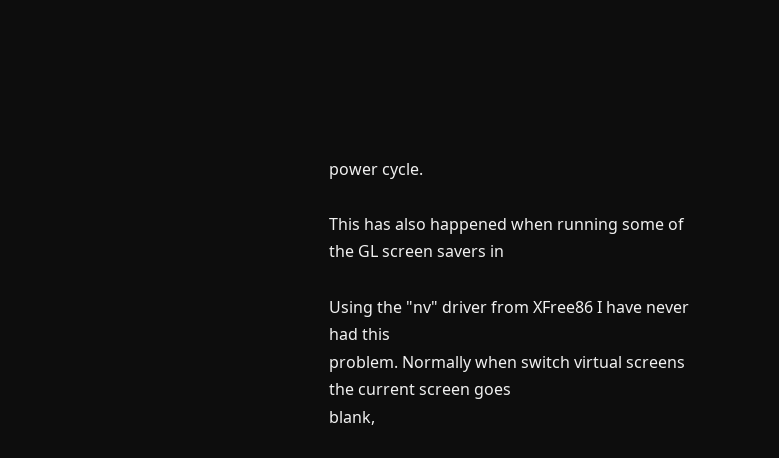power cycle.

This has also happened when running some of the GL screen savers in

Using the "nv" driver from XFree86 I have never had this
problem. Normally when switch virtual screens the current screen goes
blank,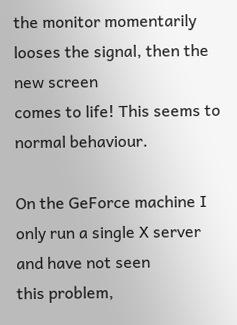the monitor momentarily looses the signal, then the new screen
comes to life! This seems to normal behaviour.

On the GeForce machine I only run a single X server and have not seen
this problem,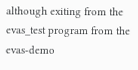although exiting from the evas_test program from the
evas-demo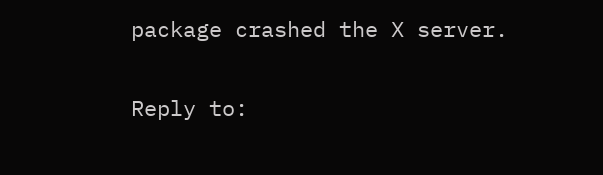package crashed the X server.


Reply to: